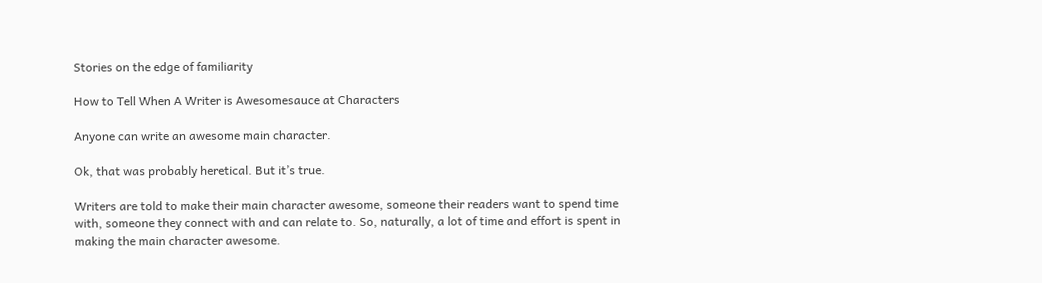Stories on the edge of familiarity

How to Tell When A Writer is Awesomesauce at Characters

Anyone can write an awesome main character.

Ok, that was probably heretical. But it’s true.

Writers are told to make their main character awesome, someone their readers want to spend time with, someone they connect with and can relate to. So, naturally, a lot of time and effort is spent in making the main character awesome.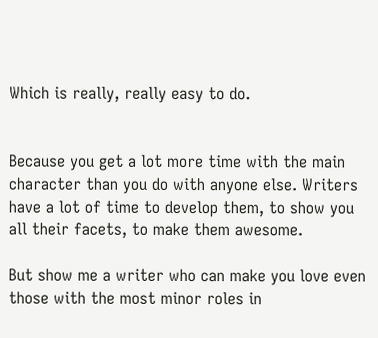Which is really, really easy to do.


Because you get a lot more time with the main character than you do with anyone else. Writers have a lot of time to develop them, to show you all their facets, to make them awesome.

But show me a writer who can make you love even those with the most minor roles in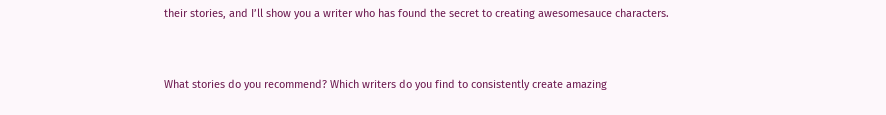their stories, and I’ll show you a writer who has found the secret to creating awesomesauce characters.


What stories do you recommend? Which writers do you find to consistently create amazing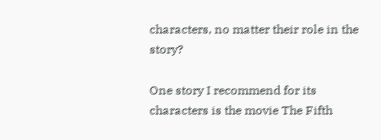characters, no matter their role in the story?

One story I recommend for its characters is the movie The Fifth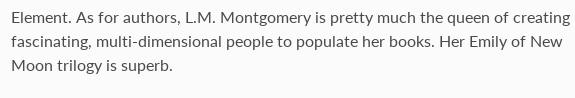Element. As for authors, L.M. Montgomery is pretty much the queen of creating fascinating, multi-dimensional people to populate her books. Her Emily of New Moon trilogy is superb.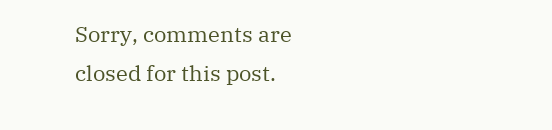Sorry, comments are closed for this post.